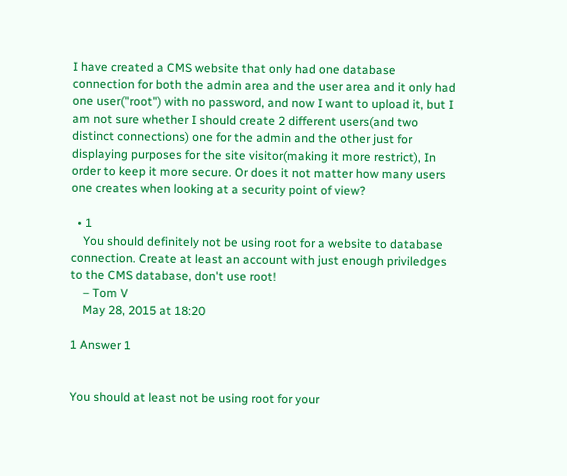I have created a CMS website that only had one database connection for both the admin area and the user area and it only had one user("root") with no password, and now I want to upload it, but I am not sure whether I should create 2 different users(and two distinct connections) one for the admin and the other just for displaying purposes for the site visitor(making it more restrict), In order to keep it more secure. Or does it not matter how many users one creates when looking at a security point of view?

  • 1
    You should definitely not be using root for a website to database connection. Create at least an account with just enough priviledges to the CMS database, don't use root!
    – Tom V
    May 28, 2015 at 18:20

1 Answer 1


You should at least not be using root for your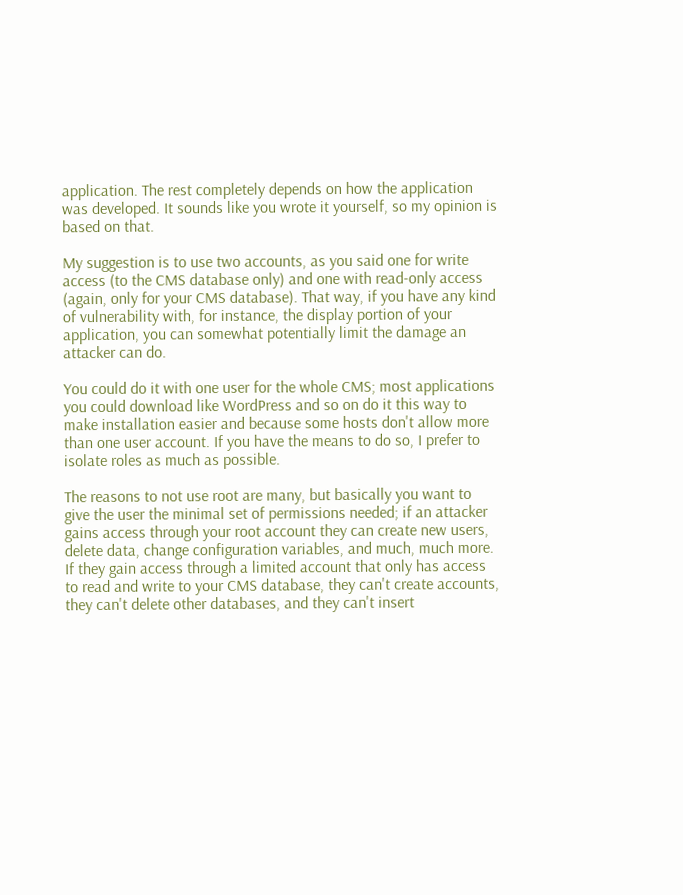application. The rest completely depends on how the application was developed. It sounds like you wrote it yourself, so my opinion is based on that.

My suggestion is to use two accounts, as you said one for write access (to the CMS database only) and one with read-only access (again, only for your CMS database). That way, if you have any kind of vulnerability with, for instance, the display portion of your application, you can somewhat potentially limit the damage an attacker can do.

You could do it with one user for the whole CMS; most applications you could download like WordPress and so on do it this way to make installation easier and because some hosts don't allow more than one user account. If you have the means to do so, I prefer to isolate roles as much as possible.

The reasons to not use root are many, but basically you want to give the user the minimal set of permissions needed; if an attacker gains access through your root account they can create new users, delete data, change configuration variables, and much, much more. If they gain access through a limited account that only has access to read and write to your CMS database, they can't create accounts, they can't delete other databases, and they can't insert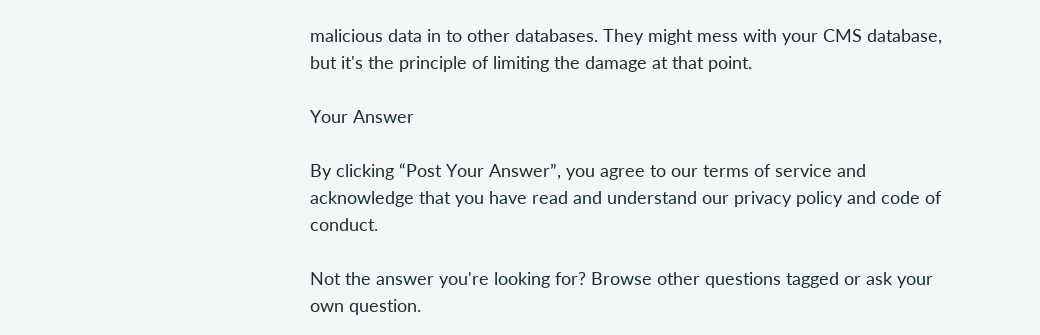malicious data in to other databases. They might mess with your CMS database, but it's the principle of limiting the damage at that point.

Your Answer

By clicking “Post Your Answer”, you agree to our terms of service and acknowledge that you have read and understand our privacy policy and code of conduct.

Not the answer you're looking for? Browse other questions tagged or ask your own question.